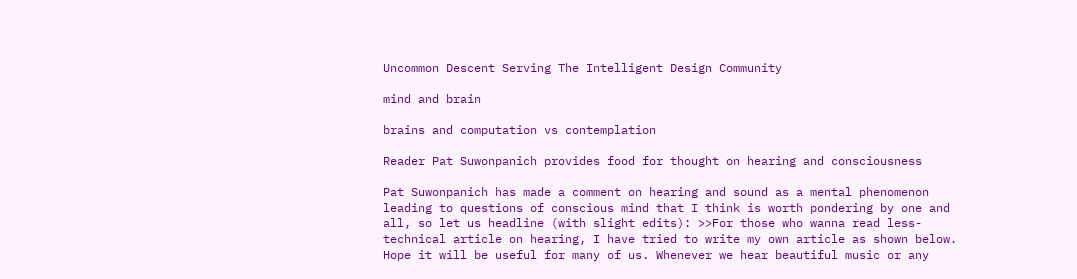Uncommon Descent Serving The Intelligent Design Community

mind and brain

brains and computation vs contemplation

Reader Pat Suwonpanich provides food for thought on hearing and consciousness

Pat Suwonpanich has made a comment on hearing and sound as a mental phenomenon leading to questions of conscious mind that I think is worth pondering by one and all, so let us headline (with slight edits): >>For those who wanna read less-technical article on hearing, I have tried to write my own article as shown below. Hope it will be useful for many of us. Whenever we hear beautiful music or any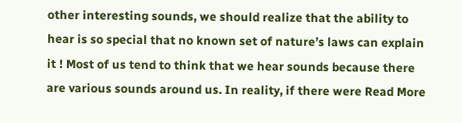other interesting sounds, we should realize that the ability to hear is so special that no known set of nature’s laws can explain it ! Most of us tend to think that we hear sounds because there are various sounds around us. In reality, if there were Read More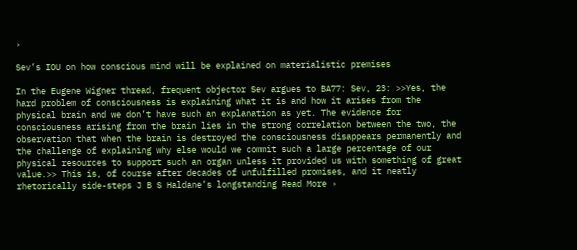›

Sev’s IOU on how conscious mind will be explained on materialistic premises

In the Eugene Wigner thread, frequent objector Sev argues to BA77: Sev, 23: >>Yes, the hard problem of consciousness is explaining what it is and how it arises from the physical brain and we don’t have such an explanation as yet. The evidence for consciousness arising from the brain lies in the strong correlation between the two, the observation that when the brain is destroyed the consciousness disappears permanently and the challenge of explaining why else would we commit such a large percentage of our physical resources to support such an organ unless it provided us with something of great value.>> This is, of course after decades of unfulfilled promises, and it neatly rhetorically side-steps J B S Haldane’s longstanding Read More ›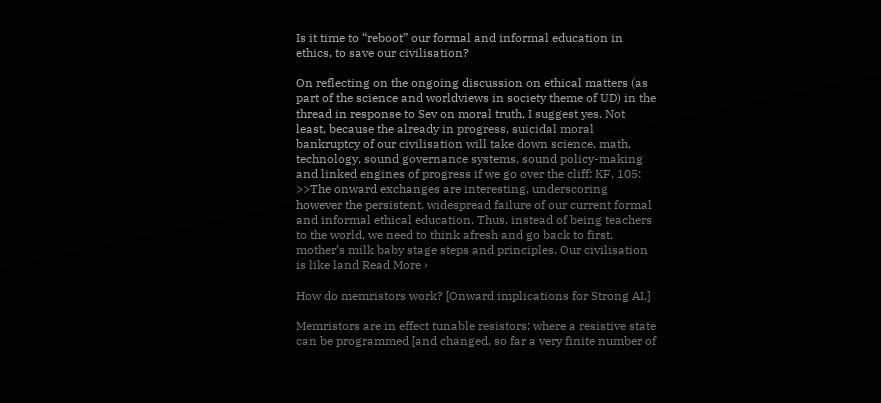Is it time to “reboot” our formal and informal education in ethics, to save our civilisation?

On reflecting on the ongoing discussion on ethical matters (as part of the science and worldviews in society theme of UD) in the thread in response to Sev on moral truth, I suggest yes. Not least, because the already in progress, suicidal moral bankruptcy of our civilisation will take down science, math, technology, sound governance systems, sound policy-making and linked engines of progress if we go over the cliff: KF, 105: >>The onward exchanges are interesting, underscoring however the persistent, widespread failure of our current formal and informal ethical education. Thus, instead of being teachers to the world, we need to think afresh and go back to first, mother’s milk baby stage steps and principles. Our civilisation is like land Read More ›

How do memristors work? [Onward implications for Strong AI.]

Memristors are in effect tunable resistors; where a resistive state can be programmed [and changed, so far a very finite number of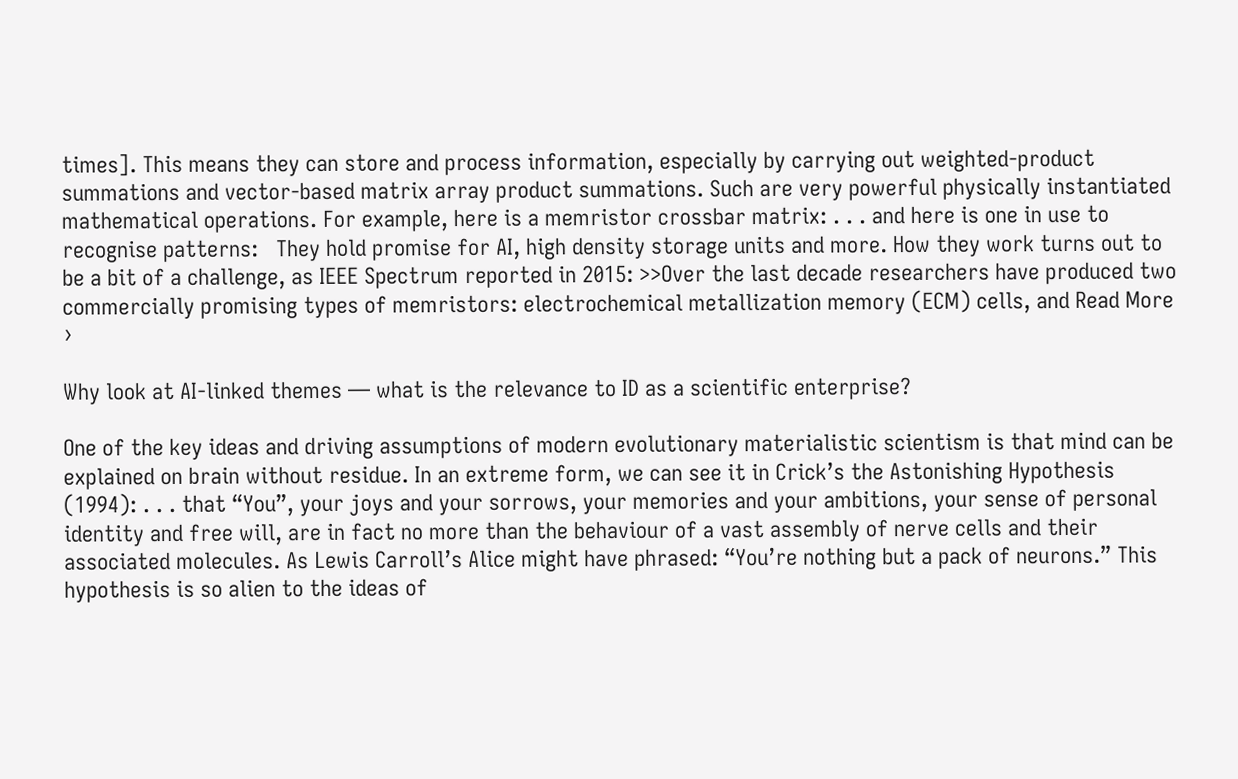times]. This means they can store and process information, especially by carrying out weighted-product summations and vector-based matrix array product summations. Such are very powerful physically instantiated mathematical operations. For example, here is a memristor crossbar matrix: . . . and here is one in use to recognise patterns:   They hold promise for AI, high density storage units and more. How they work turns out to be a bit of a challenge, as IEEE Spectrum reported in 2015: >>Over the last decade researchers have produced two commercially promising types of memristors: electrochemical metallization memory (ECM) cells, and Read More ›

Why look at AI-linked themes — what is the relevance to ID as a scientific enterprise?

One of the key ideas and driving assumptions of modern evolutionary materialistic scientism is that mind can be explained on brain without residue. In an extreme form, we can see it in Crick’s the Astonishing Hypothesis (1994): . . . that “You”, your joys and your sorrows, your memories and your ambitions, your sense of personal identity and free will, are in fact no more than the behaviour of a vast assembly of nerve cells and their associated molecules. As Lewis Carroll’s Alice might have phrased: “You’re nothing but a pack of neurons.” This hypothesis is so alien to the ideas of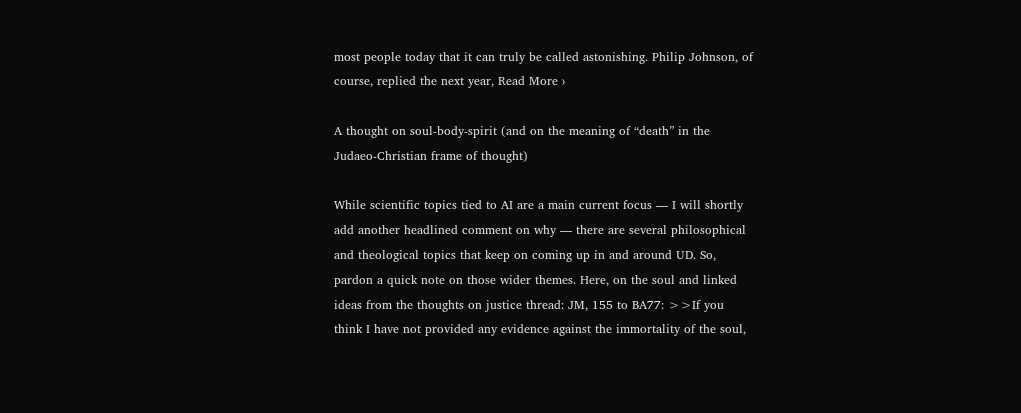most people today that it can truly be called astonishing. Philip Johnson, of course, replied the next year, Read More ›

A thought on soul-body-spirit (and on the meaning of “death” in the Judaeo-Christian frame of thought)

While scientific topics tied to AI are a main current focus — I will shortly add another headlined comment on why — there are several philosophical and theological topics that keep on coming up in and around UD. So, pardon a quick note on those wider themes. Here, on the soul and linked ideas from the thoughts on justice thread: JM, 155 to BA77: >>If you think I have not provided any evidence against the immortality of the soul,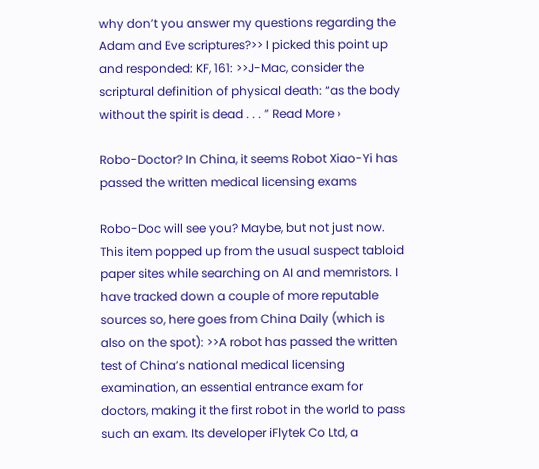why don’t you answer my questions regarding the Adam and Eve scriptures?>> I picked this point up and responded: KF, 161: >>J-Mac, consider the scriptural definition of physical death: “as the body without the spirit is dead . . . ” Read More ›

Robo-Doctor? In China, it seems Robot Xiao-Yi has passed the written medical licensing exams

Robo-Doc will see you? Maybe, but not just now. This item popped up from the usual suspect tabloid paper sites while searching on AI and memristors. I have tracked down a couple of more reputable sources so, here goes from China Daily (which is also on the spot): >>A robot has passed the written test of China’s national medical licensing examination, an essential entrance exam for doctors, making it the first robot in the world to pass such an exam. Its developer iFlytek Co Ltd, a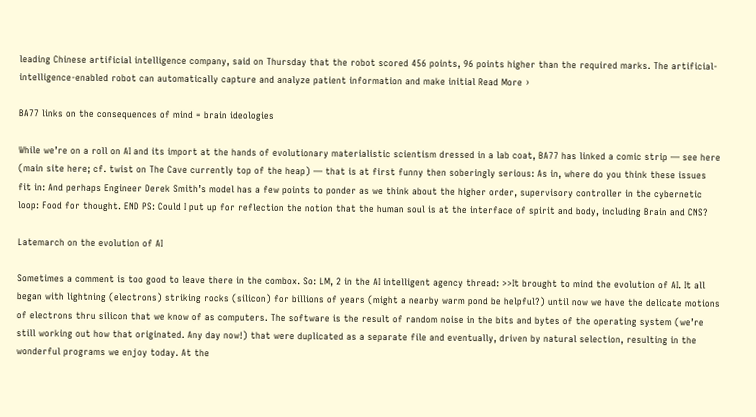leading Chinese artificial intelligence company, said on Thursday that the robot scored 456 points, 96 points higher than the required marks. The artificial-intelligence-enabled robot can automatically capture and analyze patient information and make initial Read More ›

BA77 links on the consequences of mind = brain ideologies

While we’re on a roll on AI and its import at the hands of evolutionary materialistic scientism dressed in a lab coat, BA77 has linked a comic strip — see here (main site here; cf. twist on The Cave currently top of the heap) — that is at first funny then soberingly serious: As in, where do you think these issues fit in: And perhaps Engineer Derek Smith’s model has a few points to ponder as we think about the higher order, supervisory controller in the cybernetic loop: Food for thought. END PS: Could I put up for reflection the notion that the human soul is at the interface of spirit and body, including Brain and CNS?

Latemarch on the evolution of AI

Sometimes a comment is too good to leave there in the combox. So: LM, 2 in the AI intelligent agency thread: >>It brought to mind the evolution of AI. It all began with lightning (electrons) striking rocks (silicon) for billions of years (might a nearby warm pond be helpful?) until now we have the delicate motions of electrons thru silicon that we know of as computers. The software is the result of random noise in the bits and bytes of the operating system (we’re still working out how that originated. Any day now!) that were duplicated as a separate file and eventually, driven by natural selection, resulting in the wonderful programs we enjoy today. At the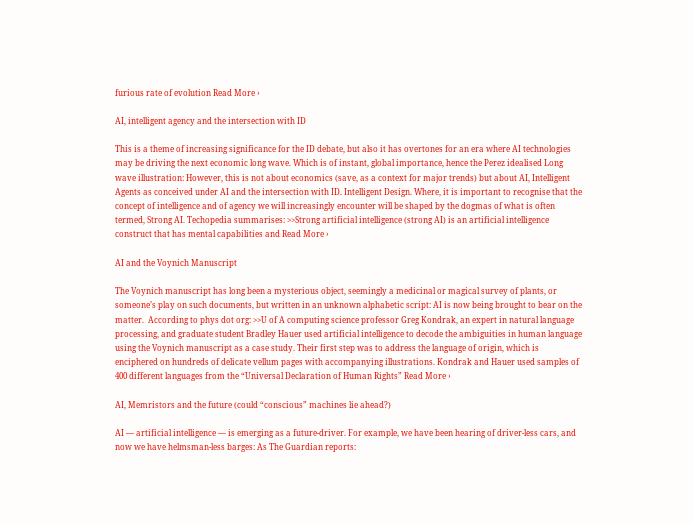furious rate of evolution Read More ›

AI, intelligent agency and the intersection with ID

This is a theme of increasing significance for the ID debate, but also it has overtones for an era where AI technologies may be driving the next economic long wave. Which is of instant, global importance, hence the Perez idealised Long wave illustration: However, this is not about economics (save, as a context for major trends) but about AI, Intelligent Agents as conceived under AI and the intersection with ID. Intelligent Design. Where, it is important to recognise that the concept of intelligence and of agency we will increasingly encounter will be shaped by the dogmas of what is often termed, Strong AI. Techopedia summarises: >>Strong artificial intelligence (strong AI) is an artificial intelligence construct that has mental capabilities and Read More ›

AI and the Voynich Manuscript

The Voynich manuscript has long been a mysterious object, seemingly a medicinal or magical survey of plants, or someone’s play on such documents, but written in an unknown alphabetic script: AI is now being brought to bear on the matter.  According to phys dot org: >>U of A computing science professor Greg Kondrak, an expert in natural language processing, and graduate student Bradley Hauer used artificial intelligence to decode the ambiguities in human language using the Voynich manuscript as a case study. Their first step was to address the language of origin, which is enciphered on hundreds of delicate vellum pages with accompanying illustrations. Kondrak and Hauer used samples of 400 different languages from the “Universal Declaration of Human Rights” Read More ›

AI, Memristors and the future (could “conscious” machines lie ahead?)

AI — artificial intelligence — is emerging as a future-driver. For example, we have been hearing of driver-less cars, and now we have helmsman-less barges: As The Guardian reports: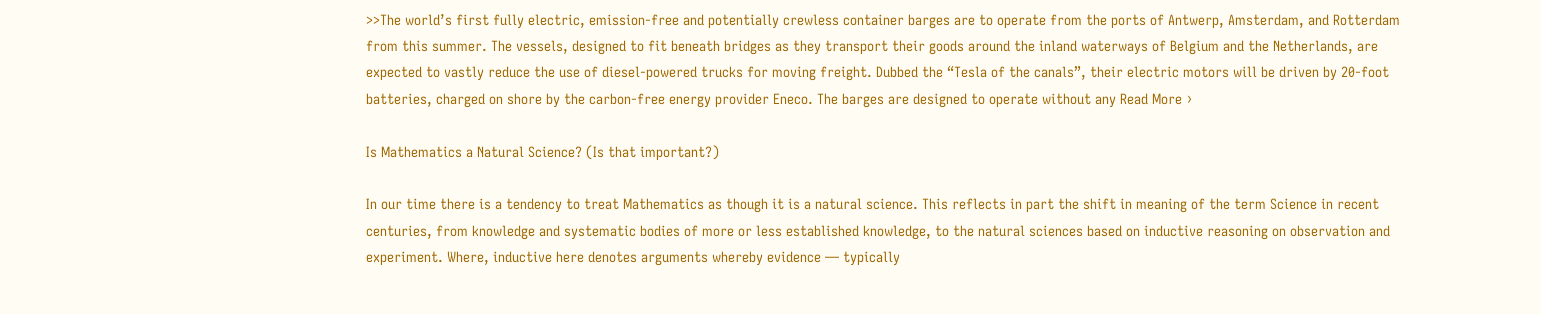>>The world’s first fully electric, emission-free and potentially crewless container barges are to operate from the ports of Antwerp, Amsterdam, and Rotterdam from this summer. The vessels, designed to fit beneath bridges as they transport their goods around the inland waterways of Belgium and the Netherlands, are expected to vastly reduce the use of diesel-powered trucks for moving freight. Dubbed the “Tesla of the canals”, their electric motors will be driven by 20-foot batteries, charged on shore by the carbon-free energy provider Eneco. The barges are designed to operate without any Read More ›

Is Mathematics a Natural Science? (Is that important?)

In our time there is a tendency to treat Mathematics as though it is a natural science. This reflects in part the shift in meaning of the term Science in recent centuries, from knowledge and systematic bodies of more or less established knowledge, to the natural sciences based on inductive reasoning on observation and experiment. Where, inductive here denotes arguments whereby evidence — typically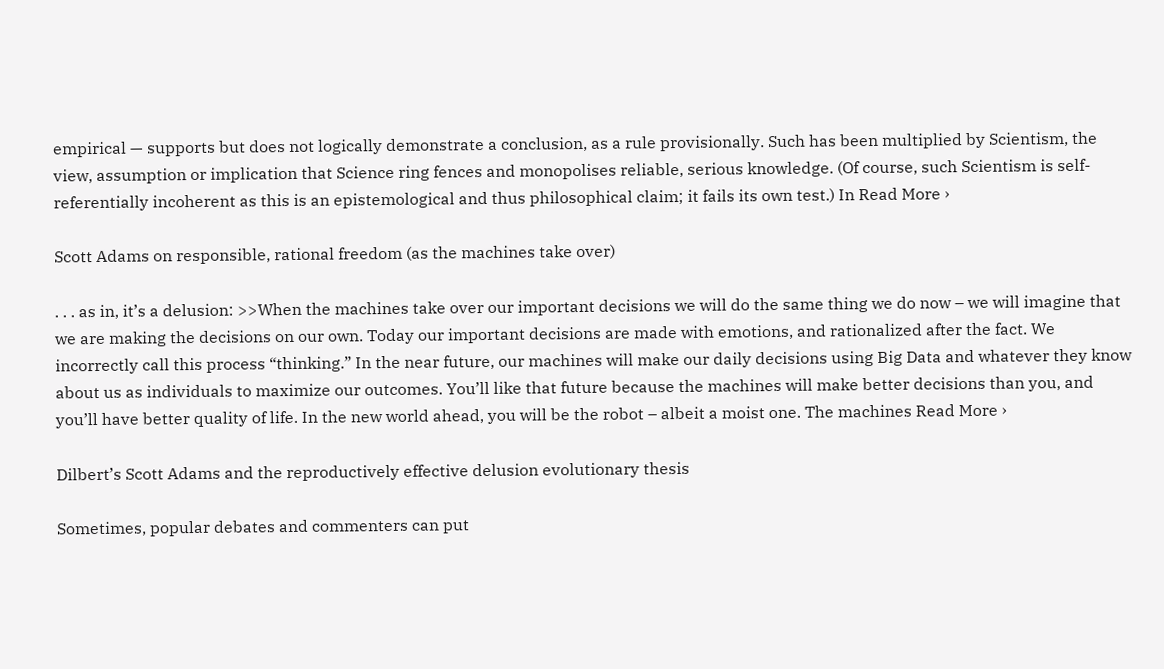empirical — supports but does not logically demonstrate a conclusion, as a rule provisionally. Such has been multiplied by Scientism, the view, assumption or implication that Science ring fences and monopolises reliable, serious knowledge. (Of course, such Scientism is self-referentially incoherent as this is an epistemological and thus philosophical claim; it fails its own test.) In Read More ›

Scott Adams on responsible, rational freedom (as the machines take over)

. . . as in, it’s a delusion: >>When the machines take over our important decisions we will do the same thing we do now – we will imagine that we are making the decisions on our own. Today our important decisions are made with emotions, and rationalized after the fact. We incorrectly call this process “thinking.” In the near future, our machines will make our daily decisions using Big Data and whatever they know about us as individuals to maximize our outcomes. You’ll like that future because the machines will make better decisions than you, and you’ll have better quality of life. In the new world ahead, you will be the robot – albeit a moist one. The machines Read More ›

Dilbert’s Scott Adams and the reproductively effective delusion evolutionary thesis

Sometimes, popular debates and commenters can put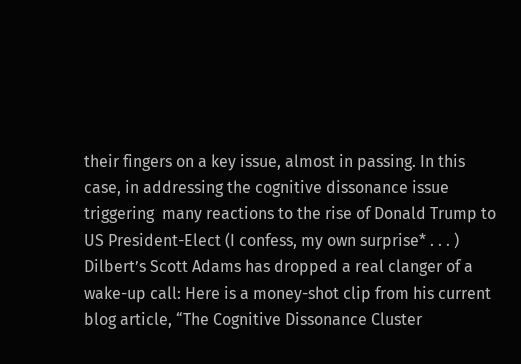their fingers on a key issue, almost in passing. In this case, in addressing the cognitive dissonance issue triggering  many reactions to the rise of Donald Trump to US President-Elect (I confess, my own surprise* . . . ) Dilbert’s Scott Adams has dropped a real clanger of a wake-up call: Here is a money-shot clip from his current blog article, “The Cognitive Dissonance Cluster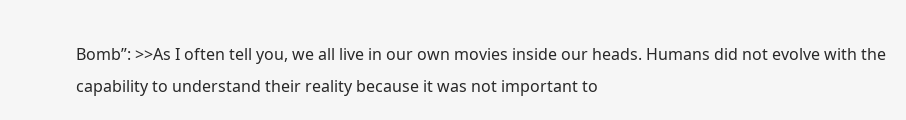Bomb”: >>As I often tell you, we all live in our own movies inside our heads. Humans did not evolve with the capability to understand their reality because it was not important to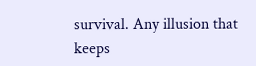survival. Any illusion that keeps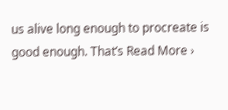us alive long enough to procreate is good enough. That’s Read More ›